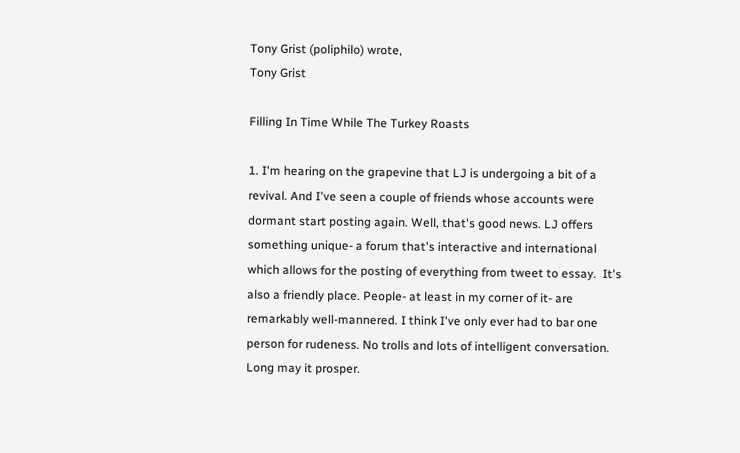Tony Grist (poliphilo) wrote,
Tony Grist

Filling In Time While The Turkey Roasts

1. I'm hearing on the grapevine that LJ is undergoing a bit of a revival. And I've seen a couple of friends whose accounts were dormant start posting again. Well, that's good news. LJ offers something unique- a forum that's interactive and international which allows for the posting of everything from tweet to essay.  It's also a friendly place. People- at least in my corner of it- are remarkably well-mannered. I think I've only ever had to bar one person for rudeness. No trolls and lots of intelligent conversation. Long may it prosper.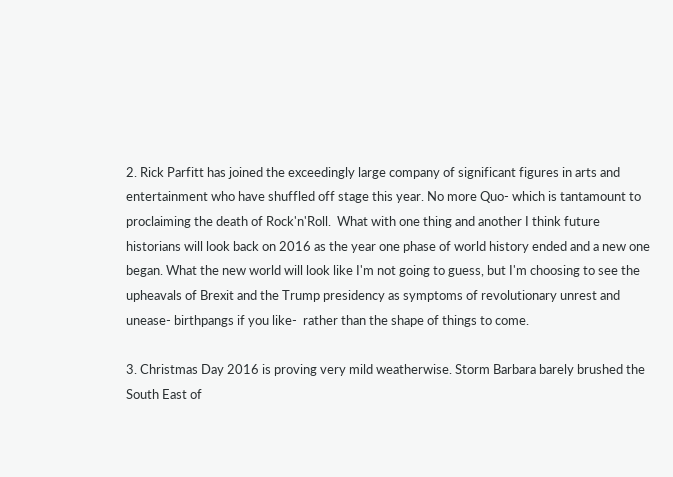2. Rick Parfitt has joined the exceedingly large company of significant figures in arts and entertainment who have shuffled off stage this year. No more Quo- which is tantamount to proclaiming the death of Rock'n'Roll.  What with one thing and another I think future historians will look back on 2016 as the year one phase of world history ended and a new one began. What the new world will look like I'm not going to guess, but I'm choosing to see the upheavals of Brexit and the Trump presidency as symptoms of revolutionary unrest and unease- birthpangs if you like-  rather than the shape of things to come.

3. Christmas Day 2016 is proving very mild weatherwise. Storm Barbara barely brushed the South East of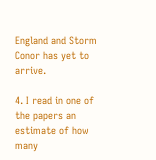England and Storm Conor has yet to arrive.

4. I read in one of the papers an estimate of how many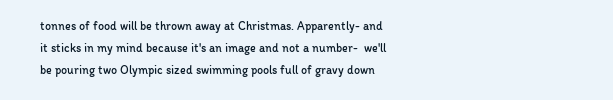tonnes of food will be thrown away at Christmas. Apparently- and it sticks in my mind because it's an image and not a number-  we'll be pouring two Olympic sized swimming pools full of gravy down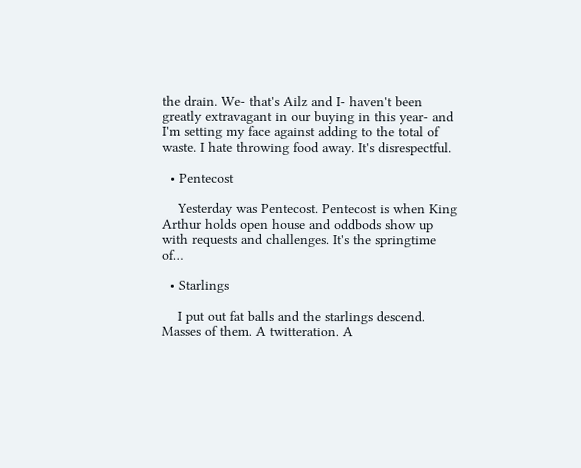the drain. We- that's Ailz and I- haven't been greatly extravagant in our buying in this year- and I'm setting my face against adding to the total of waste. I hate throwing food away. It's disrespectful.

  • Pentecost

    Yesterday was Pentecost. Pentecost is when King Arthur holds open house and oddbods show up with requests and challenges. It's the springtime of…

  • Starlings

    I put out fat balls and the starlings descend. Masses of them. A twitteration. A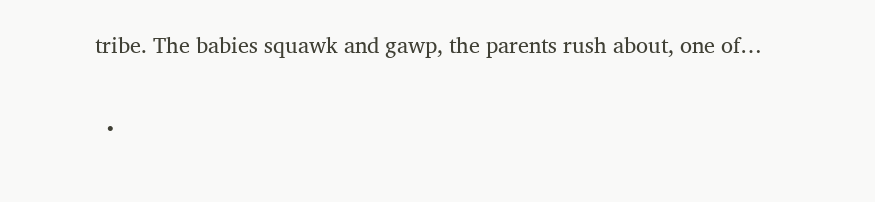tribe. The babies squawk and gawp, the parents rush about, one of…

  •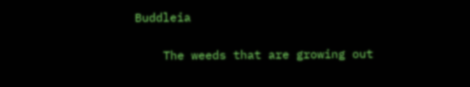Buddleia

    The weeds that are growing out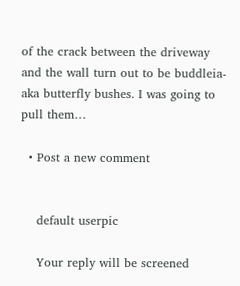of the crack between the driveway and the wall turn out to be buddleia- aka butterfly bushes. I was going to pull them…

  • Post a new comment


    default userpic

    Your reply will be screened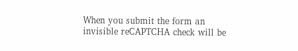When you submit the form an invisible reCAPTCHA check will be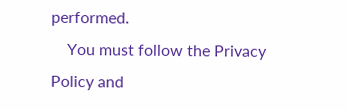performed.
    You must follow the Privacy Policy and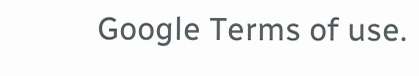Google Terms of use.